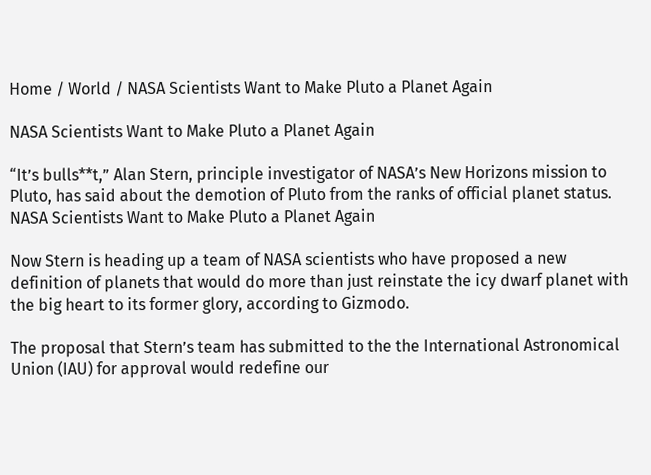Home / World / NASA Scientists Want to Make Pluto a Planet Again

NASA Scientists Want to Make Pluto a Planet Again

“It’s bulls**t,” Alan Stern, principle investigator of NASA’s New Horizons mission to Pluto, has said about the demotion of Pluto from the ranks of official planet status.
NASA Scientists Want to Make Pluto a Planet Again

Now Stern is heading up a team of NASA scientists who have proposed a new definition of planets that would do more than just reinstate the icy dwarf planet with the big heart to its former glory, according to Gizmodo.

The proposal that Stern’s team has submitted to the the International Astronomical Union (IAU) for approval would redefine our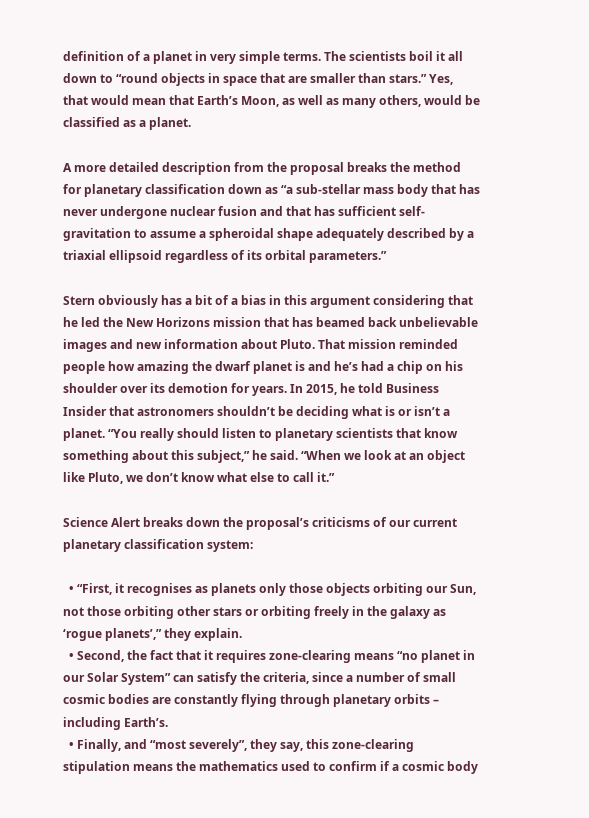definition of a planet in very simple terms. The scientists boil it all down to “round objects in space that are smaller than stars.” Yes, that would mean that Earth’s Moon, as well as many others, would be classified as a planet.

A more detailed description from the proposal breaks the method for planetary classification down as “a sub-stellar mass body that has never undergone nuclear fusion and that has sufficient self-gravitation to assume a spheroidal shape adequately described by a triaxial ellipsoid regardless of its orbital parameters.”

Stern obviously has a bit of a bias in this argument considering that he led the New Horizons mission that has beamed back unbelievable images and new information about Pluto. That mission reminded people how amazing the dwarf planet is and he’s had a chip on his shoulder over its demotion for years. In 2015, he told Business Insider that astronomers shouldn’t be deciding what is or isn’t a planet. “You really should listen to planetary scientists that know something about this subject,” he said. “When we look at an object like Pluto, we don’t know what else to call it.”

Science Alert breaks down the proposal’s criticisms of our current planetary classification system:

  • “First, it recognises as planets only those objects orbiting our Sun, not those orbiting other stars or orbiting freely in the galaxy as ‘rogue planets’,” they explain.
  • Second, the fact that it requires zone-clearing means “no planet in our Solar System” can satisfy the criteria, since a number of small cosmic bodies are constantly flying through planetary orbits – including Earth’s.
  • Finally, and “most severely”, they say, this zone-clearing stipulation means the mathematics used to confirm if a cosmic body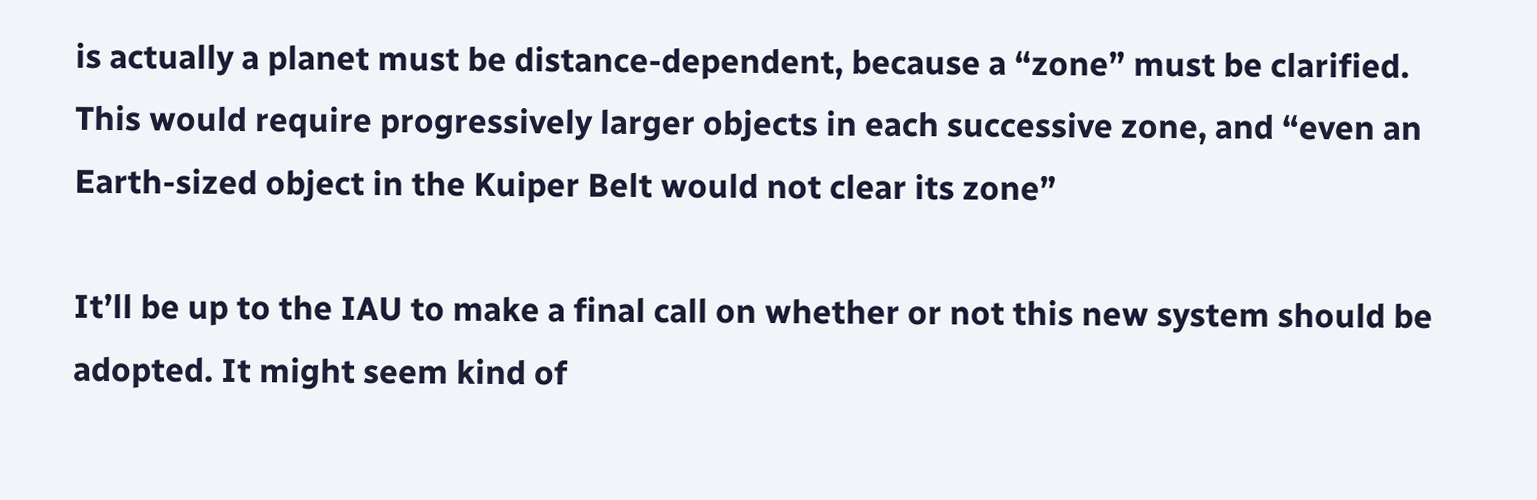is actually a planet must be distance-dependent, because a “zone” must be clarified. This would require progressively larger objects in each successive zone, and “even an Earth-sized object in the Kuiper Belt would not clear its zone”

It’ll be up to the IAU to make a final call on whether or not this new system should be adopted. It might seem kind of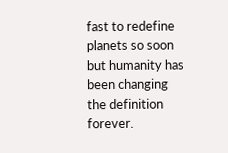fast to redefine planets so soon but humanity has been changing the definition forever.